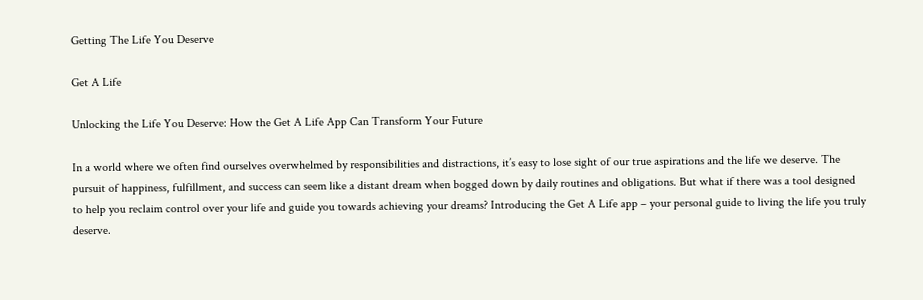Getting The Life You Deserve

Get A Life

Unlocking the Life You Deserve: How the Get A Life App Can Transform Your Future

In a world where we often find ourselves overwhelmed by responsibilities and distractions, it’s easy to lose sight of our true aspirations and the life we deserve. The pursuit of happiness, fulfillment, and success can seem like a distant dream when bogged down by daily routines and obligations. But what if there was a tool designed to help you reclaim control over your life and guide you towards achieving your dreams? Introducing the Get A Life app – your personal guide to living the life you truly deserve.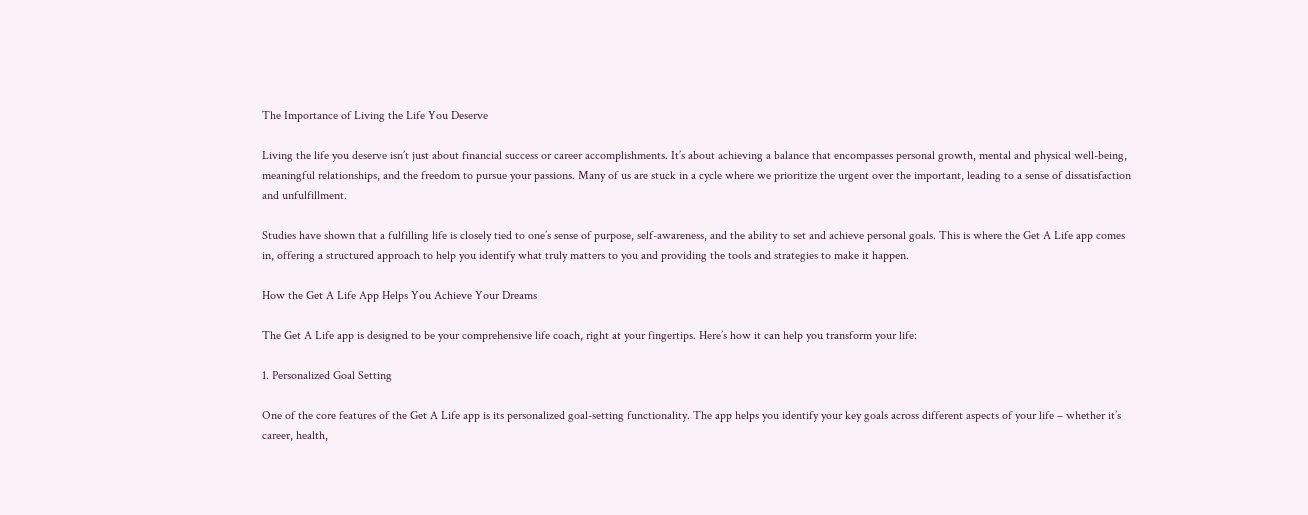The Importance of Living the Life You Deserve

Living the life you deserve isn’t just about financial success or career accomplishments. It’s about achieving a balance that encompasses personal growth, mental and physical well-being, meaningful relationships, and the freedom to pursue your passions. Many of us are stuck in a cycle where we prioritize the urgent over the important, leading to a sense of dissatisfaction and unfulfillment.

Studies have shown that a fulfilling life is closely tied to one’s sense of purpose, self-awareness, and the ability to set and achieve personal goals. This is where the Get A Life app comes in, offering a structured approach to help you identify what truly matters to you and providing the tools and strategies to make it happen.

How the Get A Life App Helps You Achieve Your Dreams

The Get A Life app is designed to be your comprehensive life coach, right at your fingertips. Here’s how it can help you transform your life:

1. Personalized Goal Setting

One of the core features of the Get A Life app is its personalized goal-setting functionality. The app helps you identify your key goals across different aspects of your life – whether it’s career, health,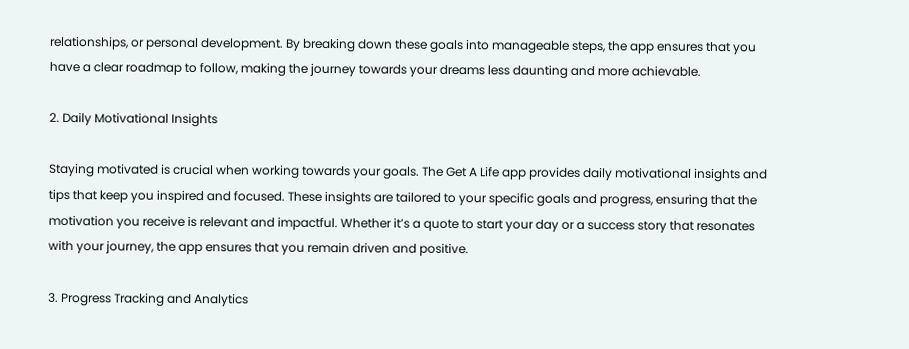relationships, or personal development. By breaking down these goals into manageable steps, the app ensures that you have a clear roadmap to follow, making the journey towards your dreams less daunting and more achievable.

2. Daily Motivational Insights

Staying motivated is crucial when working towards your goals. The Get A Life app provides daily motivational insights and tips that keep you inspired and focused. These insights are tailored to your specific goals and progress, ensuring that the motivation you receive is relevant and impactful. Whether it’s a quote to start your day or a success story that resonates with your journey, the app ensures that you remain driven and positive.

3. Progress Tracking and Analytics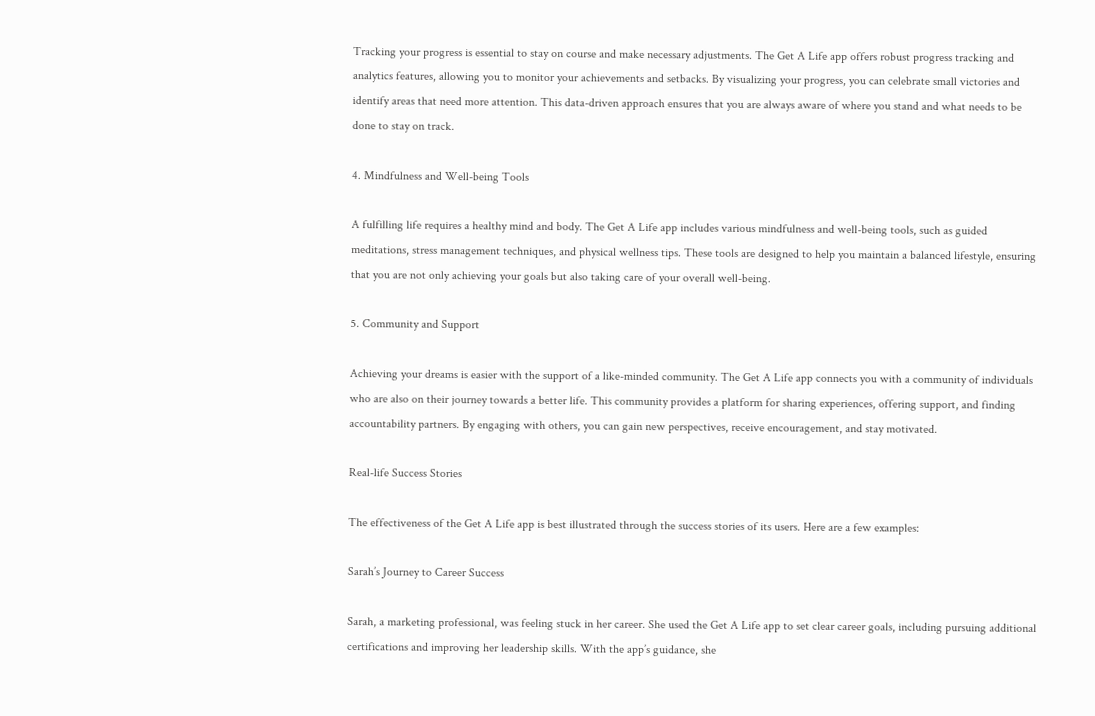Tracking your progress is essential to stay on course and make necessary adjustments. The Get A Life app offers robust progress tracking and analytics features, allowing you to monitor your achievements and setbacks. By visualizing your progress, you can celebrate small victories and identify areas that need more attention. This data-driven approach ensures that you are always aware of where you stand and what needs to be done to stay on track.

4. Mindfulness and Well-being Tools

A fulfilling life requires a healthy mind and body. The Get A Life app includes various mindfulness and well-being tools, such as guided meditations, stress management techniques, and physical wellness tips. These tools are designed to help you maintain a balanced lifestyle, ensuring that you are not only achieving your goals but also taking care of your overall well-being.

5. Community and Support

Achieving your dreams is easier with the support of a like-minded community. The Get A Life app connects you with a community of individuals who are also on their journey towards a better life. This community provides a platform for sharing experiences, offering support, and finding accountability partners. By engaging with others, you can gain new perspectives, receive encouragement, and stay motivated.

Real-life Success Stories

The effectiveness of the Get A Life app is best illustrated through the success stories of its users. Here are a few examples:

Sarah’s Journey to Career Success

Sarah, a marketing professional, was feeling stuck in her career. She used the Get A Life app to set clear career goals, including pursuing additional certifications and improving her leadership skills. With the app’s guidance, she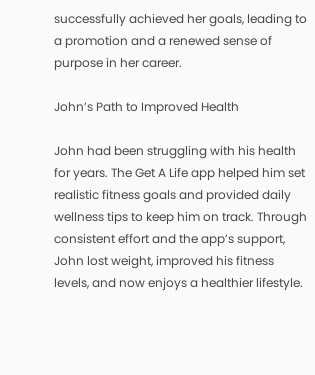successfully achieved her goals, leading to a promotion and a renewed sense of purpose in her career.

John’s Path to Improved Health

John had been struggling with his health for years. The Get A Life app helped him set realistic fitness goals and provided daily wellness tips to keep him on track. Through consistent effort and the app’s support, John lost weight, improved his fitness levels, and now enjoys a healthier lifestyle.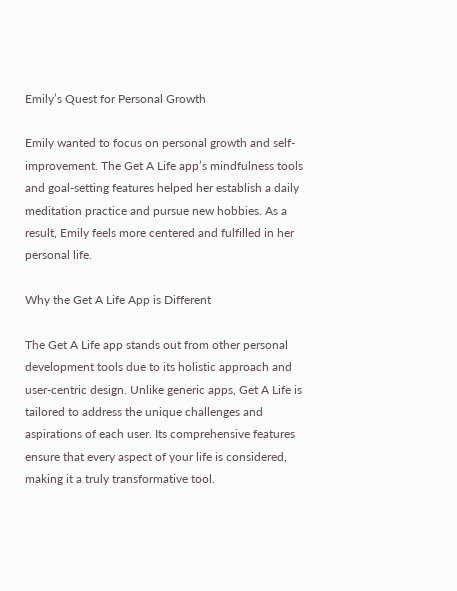Emily’s Quest for Personal Growth

Emily wanted to focus on personal growth and self-improvement. The Get A Life app’s mindfulness tools and goal-setting features helped her establish a daily meditation practice and pursue new hobbies. As a result, Emily feels more centered and fulfilled in her personal life.

Why the Get A Life App is Different

The Get A Life app stands out from other personal development tools due to its holistic approach and user-centric design. Unlike generic apps, Get A Life is tailored to address the unique challenges and aspirations of each user. Its comprehensive features ensure that every aspect of your life is considered, making it a truly transformative tool.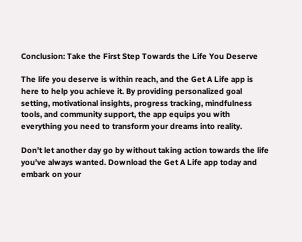Conclusion: Take the First Step Towards the Life You Deserve

The life you deserve is within reach, and the Get A Life app is here to help you achieve it. By providing personalized goal setting, motivational insights, progress tracking, mindfulness tools, and community support, the app equips you with everything you need to transform your dreams into reality.

Don’t let another day go by without taking action towards the life you’ve always wanted. Download the Get A Life app today and embark on your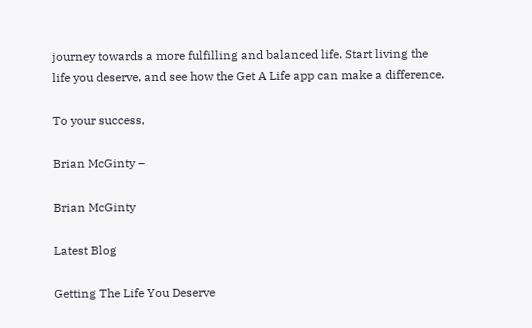journey towards a more fulfilling and balanced life. Start living the life you deserve, and see how the Get A Life app can make a difference.

To your success,

Brian McGinty –

Brian McGinty

Latest Blog

Getting The Life You Deserve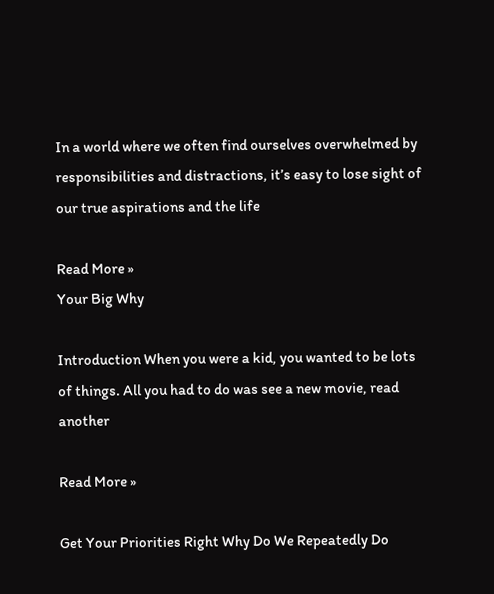In a world where we often find ourselves overwhelmed by responsibilities and distractions, it’s easy to lose sight of our true aspirations and the life

Read More »
Your Big Why

Introduction When you were a kid, you wanted to be lots of things. All you had to do was see a new movie, read another

Read More »

Get Your Priorities Right Why Do We Repeatedly Do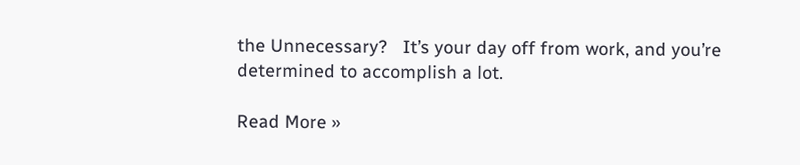the Unnecessary?   It’s your day off from work, and you’re determined to accomplish a lot.

Read More »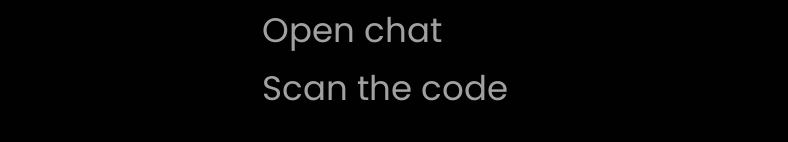Open chat
Scan the code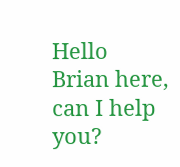Hello
Brian here, can I help you?